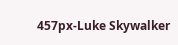457px-Luke Skywalker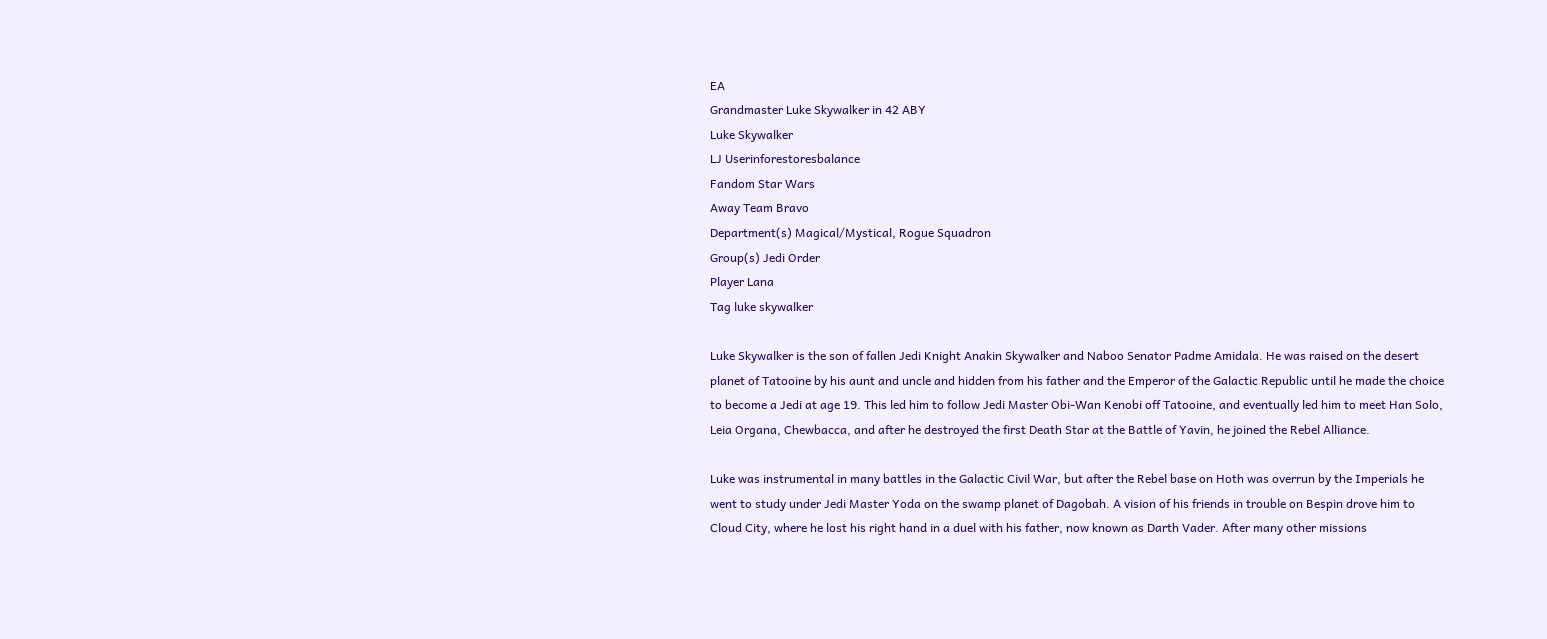EA
Grandmaster Luke Skywalker in 42 ABY
Luke Skywalker
LJ Userinforestoresbalance
Fandom Star Wars
Away Team Bravo
Department(s) Magical/Mystical, Rogue Squadron
Group(s) Jedi Order
Player Lana
Tag luke skywalker

Luke Skywalker is the son of fallen Jedi Knight Anakin Skywalker and Naboo Senator Padme Amidala. He was raised on the desert planet of Tatooine by his aunt and uncle and hidden from his father and the Emperor of the Galactic Republic until he made the choice to become a Jedi at age 19. This led him to follow Jedi Master Obi-Wan Kenobi off Tatooine, and eventually led him to meet Han Solo, Leia Organa, Chewbacca, and after he destroyed the first Death Star at the Battle of Yavin, he joined the Rebel Alliance.

Luke was instrumental in many battles in the Galactic Civil War, but after the Rebel base on Hoth was overrun by the Imperials he went to study under Jedi Master Yoda on the swamp planet of Dagobah. A vision of his friends in trouble on Bespin drove him to Cloud City, where he lost his right hand in a duel with his father, now known as Darth Vader. After many other missions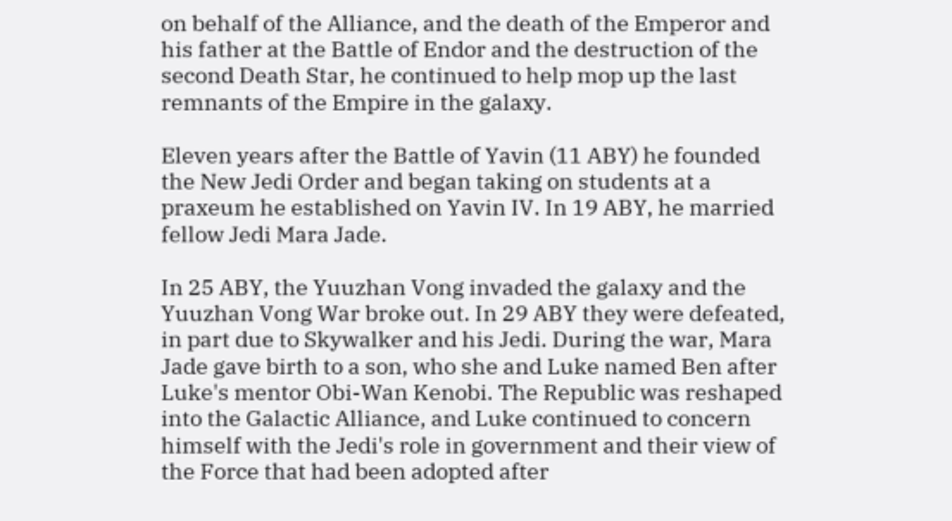on behalf of the Alliance, and the death of the Emperor and his father at the Battle of Endor and the destruction of the second Death Star, he continued to help mop up the last remnants of the Empire in the galaxy.

Eleven years after the Battle of Yavin (11 ABY) he founded the New Jedi Order and began taking on students at a praxeum he established on Yavin IV. In 19 ABY, he married fellow Jedi Mara Jade.

In 25 ABY, the Yuuzhan Vong invaded the galaxy and the Yuuzhan Vong War broke out. In 29 ABY they were defeated, in part due to Skywalker and his Jedi. During the war, Mara Jade gave birth to a son, who she and Luke named Ben after Luke's mentor Obi-Wan Kenobi. The Republic was reshaped into the Galactic Alliance, and Luke continued to concern himself with the Jedi's role in government and their view of the Force that had been adopted after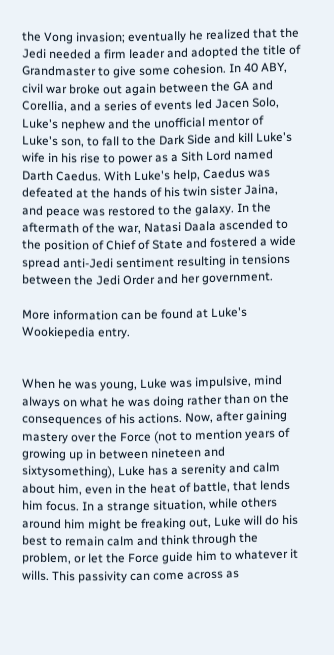the Vong invasion; eventually he realized that the Jedi needed a firm leader and adopted the title of Grandmaster to give some cohesion. In 40 ABY, civil war broke out again between the GA and Corellia, and a series of events led Jacen Solo, Luke's nephew and the unofficial mentor of Luke's son, to fall to the Dark Side and kill Luke's wife in his rise to power as a Sith Lord named Darth Caedus. With Luke's help, Caedus was defeated at the hands of his twin sister Jaina, and peace was restored to the galaxy. In the aftermath of the war, Natasi Daala ascended to the position of Chief of State and fostered a wide spread anti-Jedi sentiment resulting in tensions between the Jedi Order and her government.

More information can be found at Luke's Wookiepedia entry.


When he was young, Luke was impulsive, mind always on what he was doing rather than on the consequences of his actions. Now, after gaining mastery over the Force (not to mention years of growing up in between nineteen and sixtysomething), Luke has a serenity and calm about him, even in the heat of battle, that lends him focus. In a strange situation, while others around him might be freaking out, Luke will do his best to remain calm and think through the problem, or let the Force guide him to whatever it wills. This passivity can come across as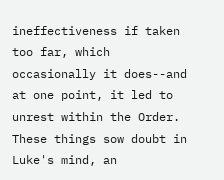ineffectiveness if taken too far, which occasionally it does--and at one point, it led to unrest within the Order. These things sow doubt in Luke's mind, an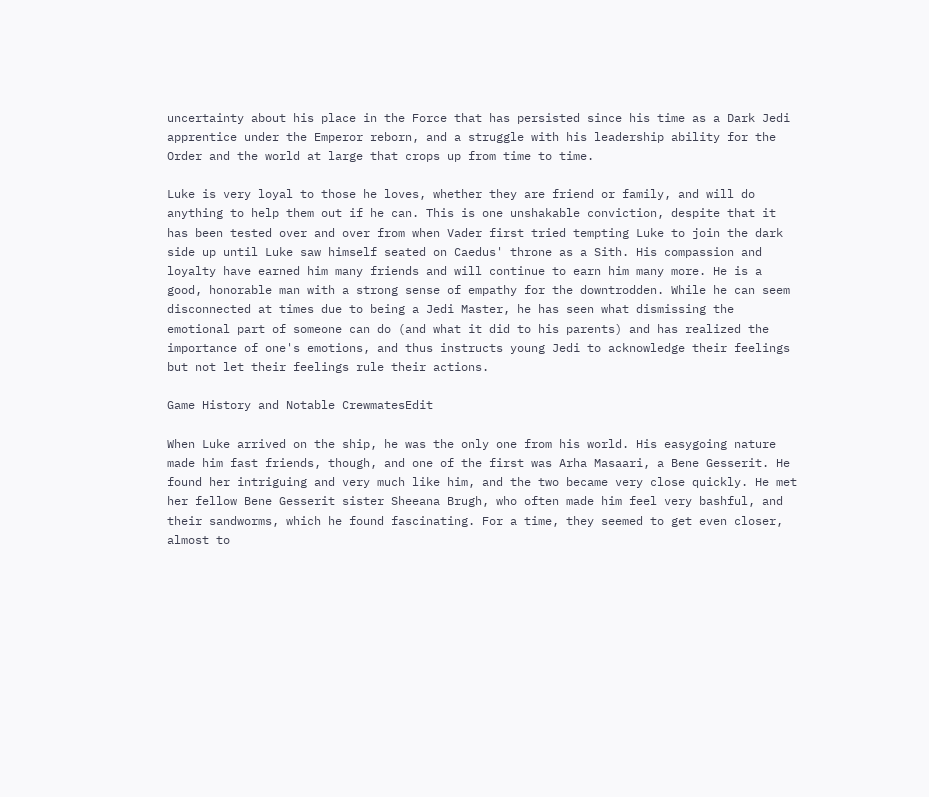uncertainty about his place in the Force that has persisted since his time as a Dark Jedi apprentice under the Emperor reborn, and a struggle with his leadership ability for the Order and the world at large that crops up from time to time.

Luke is very loyal to those he loves, whether they are friend or family, and will do anything to help them out if he can. This is one unshakable conviction, despite that it has been tested over and over from when Vader first tried tempting Luke to join the dark side up until Luke saw himself seated on Caedus' throne as a Sith. His compassion and loyalty have earned him many friends and will continue to earn him many more. He is a good, honorable man with a strong sense of empathy for the downtrodden. While he can seem disconnected at times due to being a Jedi Master, he has seen what dismissing the emotional part of someone can do (and what it did to his parents) and has realized the importance of one's emotions, and thus instructs young Jedi to acknowledge their feelings but not let their feelings rule their actions.

Game History and Notable CrewmatesEdit

When Luke arrived on the ship, he was the only one from his world. His easygoing nature made him fast friends, though, and one of the first was Arha Masaari, a Bene Gesserit. He found her intriguing and very much like him, and the two became very close quickly. He met her fellow Bene Gesserit sister Sheeana Brugh, who often made him feel very bashful, and their sandworms, which he found fascinating. For a time, they seemed to get even closer, almost to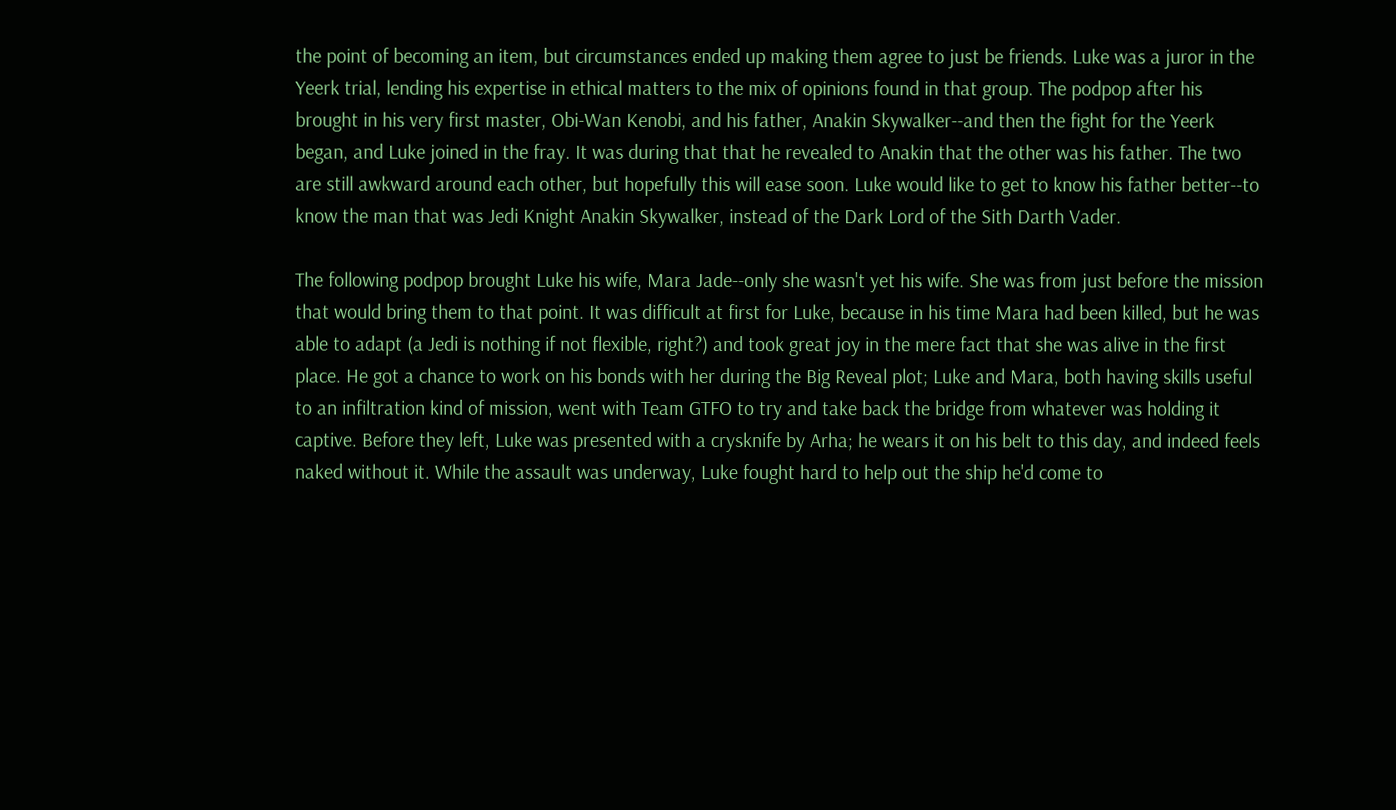the point of becoming an item, but circumstances ended up making them agree to just be friends. Luke was a juror in the Yeerk trial, lending his expertise in ethical matters to the mix of opinions found in that group. The podpop after his brought in his very first master, Obi-Wan Kenobi, and his father, Anakin Skywalker--and then the fight for the Yeerk began, and Luke joined in the fray. It was during that that he revealed to Anakin that the other was his father. The two are still awkward around each other, but hopefully this will ease soon. Luke would like to get to know his father better--to know the man that was Jedi Knight Anakin Skywalker, instead of the Dark Lord of the Sith Darth Vader.

The following podpop brought Luke his wife, Mara Jade--only she wasn't yet his wife. She was from just before the mission that would bring them to that point. It was difficult at first for Luke, because in his time Mara had been killed, but he was able to adapt (a Jedi is nothing if not flexible, right?) and took great joy in the mere fact that she was alive in the first place. He got a chance to work on his bonds with her during the Big Reveal plot; Luke and Mara, both having skills useful to an infiltration kind of mission, went with Team GTFO to try and take back the bridge from whatever was holding it captive. Before they left, Luke was presented with a crysknife by Arha; he wears it on his belt to this day, and indeed feels naked without it. While the assault was underway, Luke fought hard to help out the ship he'd come to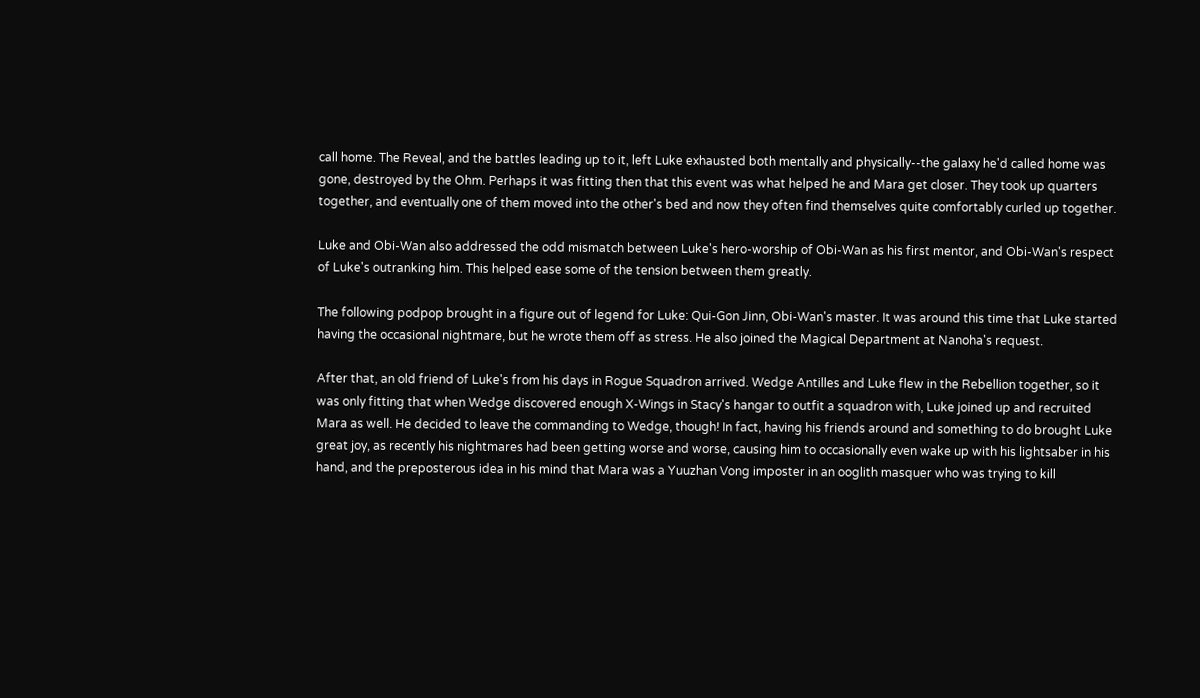call home. The Reveal, and the battles leading up to it, left Luke exhausted both mentally and physically--the galaxy he'd called home was gone, destroyed by the Ohm. Perhaps it was fitting then that this event was what helped he and Mara get closer. They took up quarters together, and eventually one of them moved into the other's bed and now they often find themselves quite comfortably curled up together.

Luke and Obi-Wan also addressed the odd mismatch between Luke's hero-worship of Obi-Wan as his first mentor, and Obi-Wan's respect of Luke's outranking him. This helped ease some of the tension between them greatly.

The following podpop brought in a figure out of legend for Luke: Qui-Gon Jinn, Obi-Wan's master. It was around this time that Luke started having the occasional nightmare, but he wrote them off as stress. He also joined the Magical Department at Nanoha's request.

After that, an old friend of Luke's from his days in Rogue Squadron arrived. Wedge Antilles and Luke flew in the Rebellion together, so it was only fitting that when Wedge discovered enough X-Wings in Stacy's hangar to outfit a squadron with, Luke joined up and recruited Mara as well. He decided to leave the commanding to Wedge, though! In fact, having his friends around and something to do brought Luke great joy, as recently his nightmares had been getting worse and worse, causing him to occasionally even wake up with his lightsaber in his hand, and the preposterous idea in his mind that Mara was a Yuuzhan Vong imposter in an ooglith masquer who was trying to kill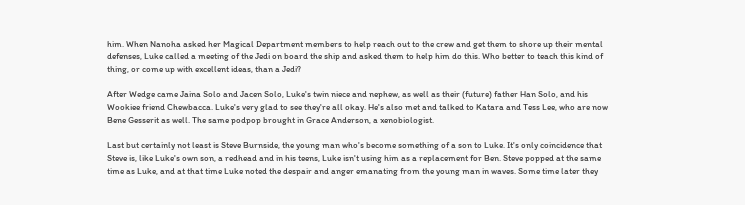him. When Nanoha asked her Magical Department members to help reach out to the crew and get them to shore up their mental defenses, Luke called a meeting of the Jedi on board the ship and asked them to help him do this. Who better to teach this kind of thing, or come up with excellent ideas, than a Jedi?

After Wedge came Jaina Solo and Jacen Solo, Luke's twin niece and nephew, as well as their (future) father Han Solo, and his Wookiee friend Chewbacca. Luke's very glad to see they're all okay. He's also met and talked to Katara and Tess Lee, who are now Bene Gesserit as well. The same podpop brought in Grace Anderson, a xenobiologist.

Last but certainly not least is Steve Burnside, the young man who's become something of a son to Luke. It's only coincidence that Steve is, like Luke's own son, a redhead and in his teens, Luke isn't using him as a replacement for Ben. Steve popped at the same time as Luke, and at that time Luke noted the despair and anger emanating from the young man in waves. Some time later they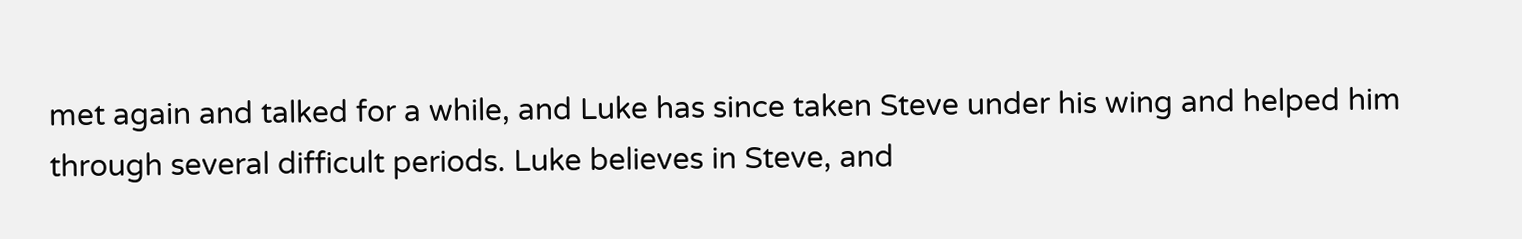met again and talked for a while, and Luke has since taken Steve under his wing and helped him through several difficult periods. Luke believes in Steve, and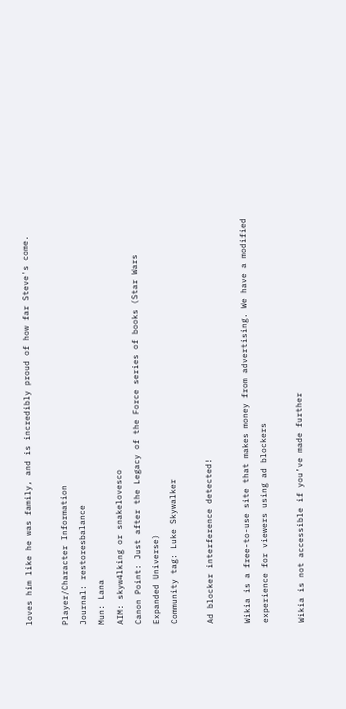loves him like he was family, and is incredibly proud of how far Steve's come.

Player/Character Information
Journal: restoresbalance
Mun: Lana
AIM: skyw4lking or snakelovesco
Canon Point: Just after the Legacy of the Force series of books (Star Wars Expanded Universe)
Community tag: Luke Skywalker

Ad blocker interference detected!

Wikia is a free-to-use site that makes money from advertising. We have a modified experience for viewers using ad blockers

Wikia is not accessible if you’ve made further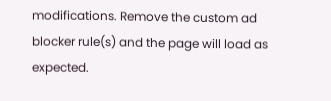modifications. Remove the custom ad blocker rule(s) and the page will load as expected.